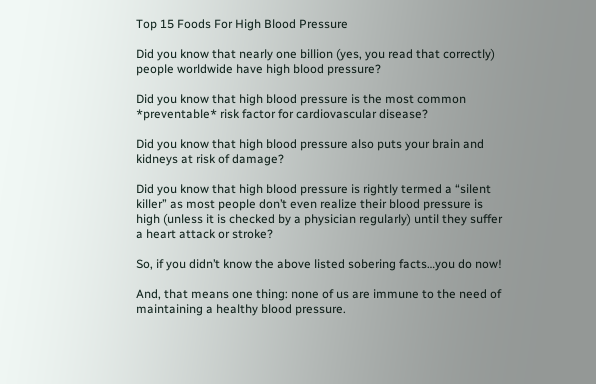Top 15 Foods For High Blood Pressure

Did you know that nearly one billion (yes, you read that correctly) people worldwide have high blood pressure?

Did you know that high blood pressure is the most common *preventable* risk factor for cardiovascular disease?

Did you know that high blood pressure also puts your brain and kidneys at risk of damage?

Did you know that high blood pressure is rightly termed a “silent killer” as most people don’t even realize their blood pressure is high (unless it is checked by a physician regularly) until they suffer a heart attack or stroke?

So, if you didn’t know the above listed sobering facts…you do now!

And, that means one thing: none of us are immune to the need of maintaining a healthy blood pressure.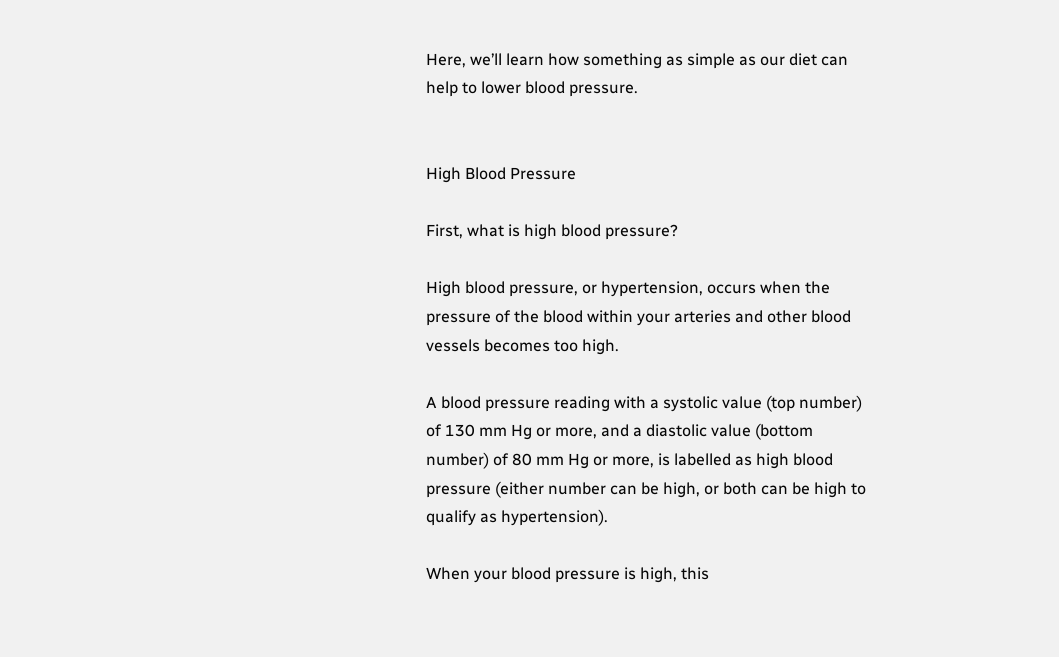Here, we’ll learn how something as simple as our diet can help to lower blood pressure.


High Blood Pressure

First, what is high blood pressure?

High blood pressure, or hypertension, occurs when the pressure of the blood within your arteries and other blood vessels becomes too high.

A blood pressure reading with a systolic value (top number) of 130 mm Hg or more, and a diastolic value (bottom number) of 80 mm Hg or more, is labelled as high blood pressure (either number can be high, or both can be high to qualify as hypertension).

When your blood pressure is high, this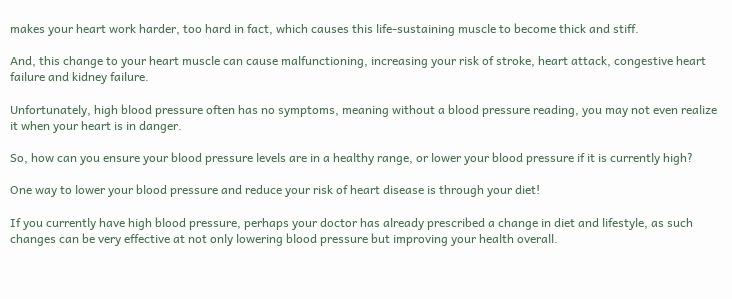makes your heart work harder, too hard in fact, which causes this life-sustaining muscle to become thick and stiff.

And, this change to your heart muscle can cause malfunctioning, increasing your risk of stroke, heart attack, congestive heart failure and kidney failure.

Unfortunately, high blood pressure often has no symptoms, meaning without a blood pressure reading, you may not even realize it when your heart is in danger.

So, how can you ensure your blood pressure levels are in a healthy range, or lower your blood pressure if it is currently high?

One way to lower your blood pressure and reduce your risk of heart disease is through your diet!

If you currently have high blood pressure, perhaps your doctor has already prescribed a change in diet and lifestyle, as such changes can be very effective at not only lowering blood pressure but improving your health overall.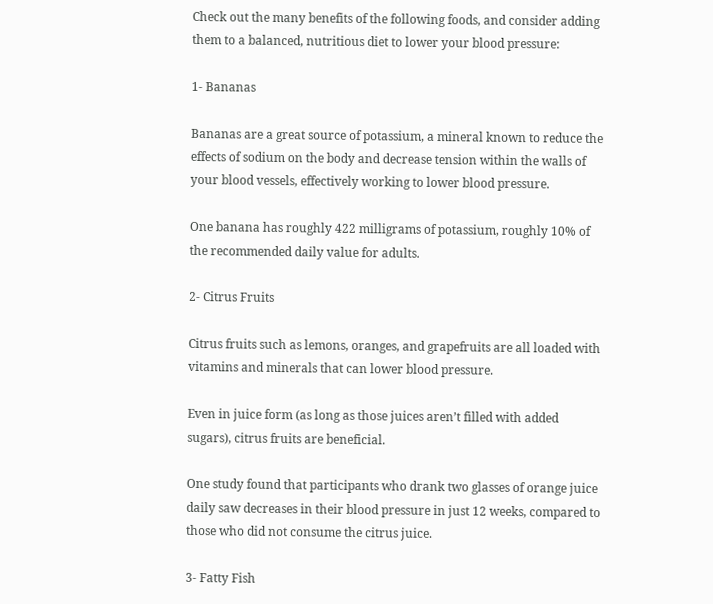Check out the many benefits of the following foods, and consider adding them to a balanced, nutritious diet to lower your blood pressure:

1- Bananas

Bananas are a great source of potassium, a mineral known to reduce the effects of sodium on the body and decrease tension within the walls of your blood vessels, effectively working to lower blood pressure.

One banana has roughly 422 milligrams of potassium, roughly 10% of the recommended daily value for adults.

2- Citrus Fruits

Citrus fruits such as lemons, oranges, and grapefruits are all loaded with vitamins and minerals that can lower blood pressure.

Even in juice form (as long as those juices aren’t filled with added sugars), citrus fruits are beneficial.

One study found that participants who drank two glasses of orange juice daily saw decreases in their blood pressure in just 12 weeks, compared to those who did not consume the citrus juice.

3- Fatty Fish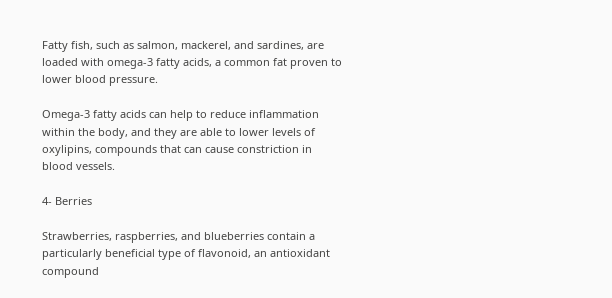Fatty fish, such as salmon, mackerel, and sardines, are loaded with omega-3 fatty acids, a common fat proven to lower blood pressure.

Omega-3 fatty acids can help to reduce inflammation within the body, and they are able to lower levels of oxylipins, compounds that can cause constriction in blood vessels.

4- Berries

Strawberries, raspberries, and blueberries contain a particularly beneficial type of flavonoid, an antioxidant compound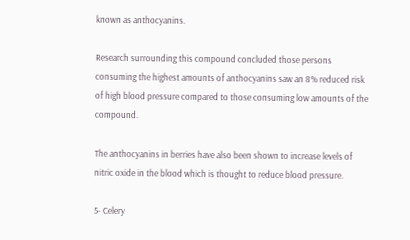known as anthocyanins.

Research surrounding this compound concluded those persons consuming the highest amounts of anthocyanins saw an 8% reduced risk of high blood pressure compared to those consuming low amounts of the compound.

The anthocyanins in berries have also been shown to increase levels of nitric oxide in the blood which is thought to reduce blood pressure.

5- Celery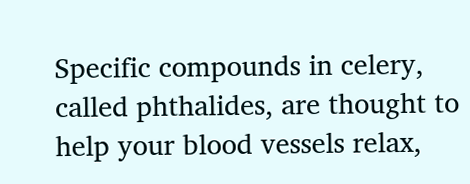Specific compounds in celery, called phthalides, are thought to help your blood vessels relax,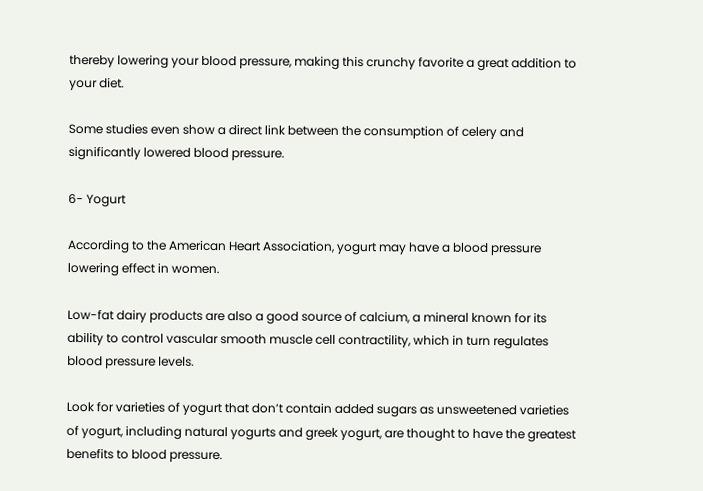thereby lowering your blood pressure, making this crunchy favorite a great addition to your diet.

Some studies even show a direct link between the consumption of celery and significantly lowered blood pressure.

6- Yogurt

According to the American Heart Association, yogurt may have a blood pressure lowering effect in women.

Low-fat dairy products are also a good source of calcium, a mineral known for its ability to control vascular smooth muscle cell contractility, which in turn regulates blood pressure levels.

Look for varieties of yogurt that don’t contain added sugars as unsweetened varieties of yogurt, including natural yogurts and greek yogurt, are thought to have the greatest benefits to blood pressure.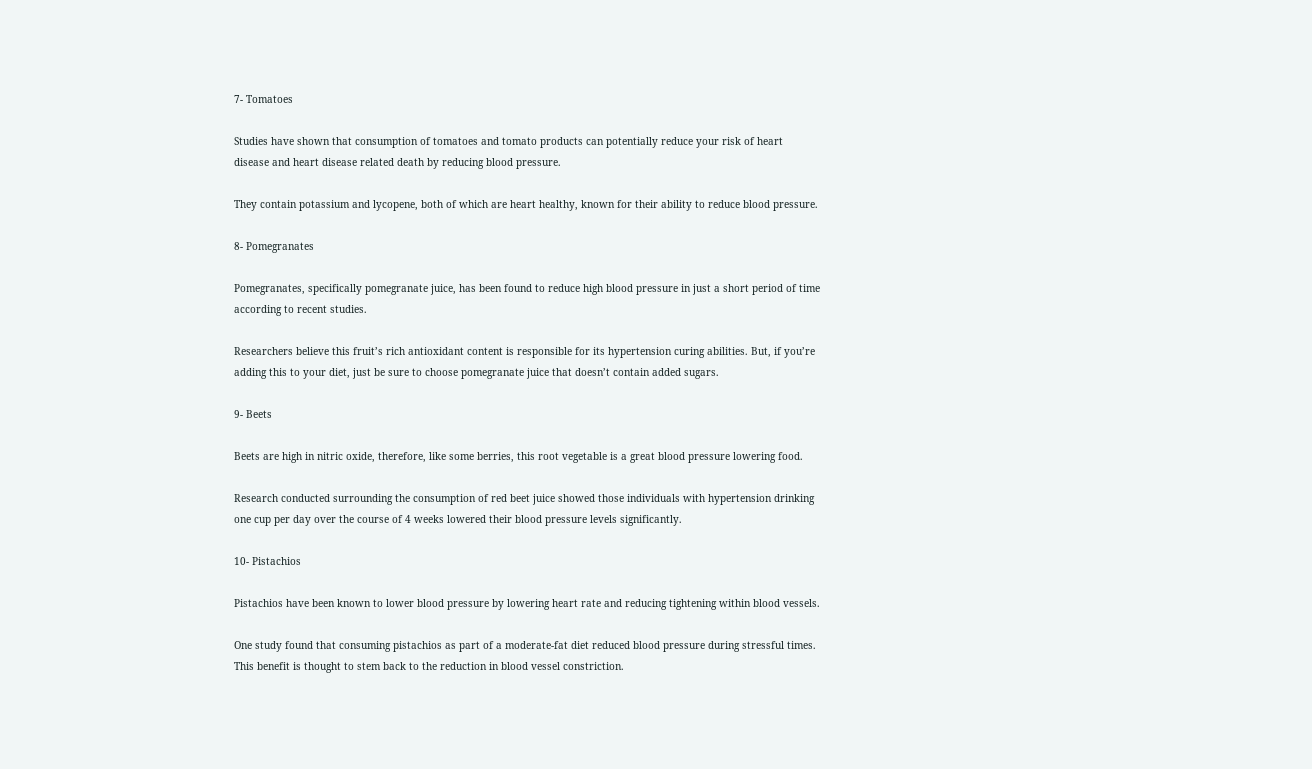7- Tomatoes

Studies have shown that consumption of tomatoes and tomato products can potentially reduce your risk of heart disease and heart disease related death by reducing blood pressure.

They contain potassium and lycopene, both of which are heart healthy, known for their ability to reduce blood pressure.

8- Pomegranates

Pomegranates, specifically pomegranate juice, has been found to reduce high blood pressure in just a short period of time according to recent studies.

Researchers believe this fruit’s rich antioxidant content is responsible for its hypertension curing abilities. But, if you’re adding this to your diet, just be sure to choose pomegranate juice that doesn’t contain added sugars.

9- Beets

Beets are high in nitric oxide, therefore, like some berries, this root vegetable is a great blood pressure lowering food.

Research conducted surrounding the consumption of red beet juice showed those individuals with hypertension drinking one cup per day over the course of 4 weeks lowered their blood pressure levels significantly.

10- Pistachios

Pistachios have been known to lower blood pressure by lowering heart rate and reducing tightening within blood vessels.

One study found that consuming pistachios as part of a moderate-fat diet reduced blood pressure during stressful times. This benefit is thought to stem back to the reduction in blood vessel constriction.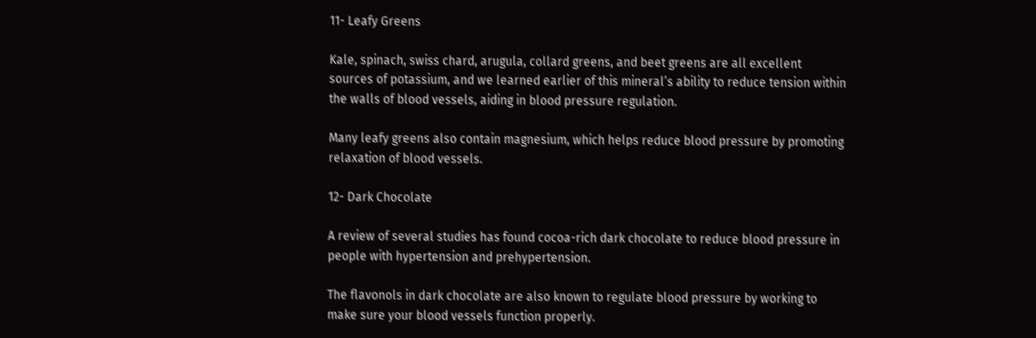11- Leafy Greens

Kale, spinach, swiss chard, arugula, collard greens, and beet greens are all excellent sources of potassium, and we learned earlier of this mineral’s ability to reduce tension within the walls of blood vessels, aiding in blood pressure regulation.

Many leafy greens also contain magnesium, which helps reduce blood pressure by promoting relaxation of blood vessels.

12- Dark Chocolate

A review of several studies has found cocoa-rich dark chocolate to reduce blood pressure in people with hypertension and prehypertension.

The flavonols in dark chocolate are also known to regulate blood pressure by working to make sure your blood vessels function properly.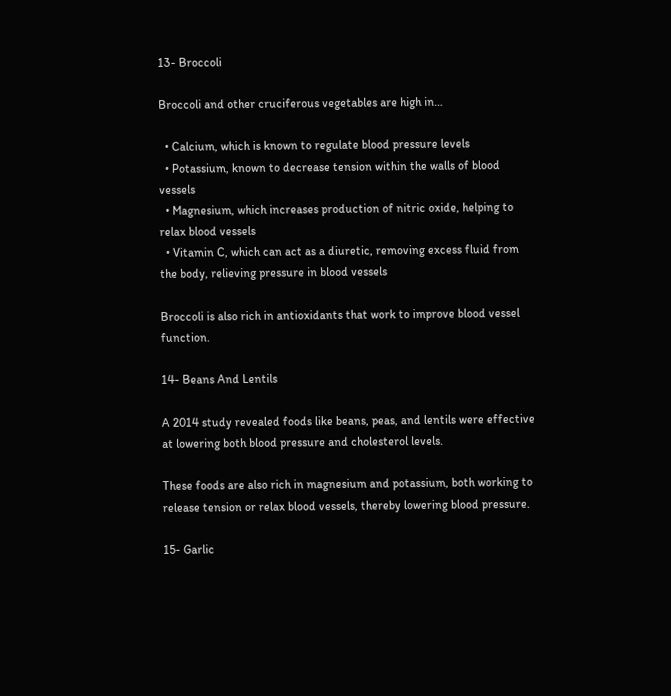13- Broccoli

Broccoli and other cruciferous vegetables are high in…

  • Calcium, which is known to regulate blood pressure levels
  • Potassium, known to decrease tension within the walls of blood vessels
  • Magnesium, which increases production of nitric oxide, helping to relax blood vessels
  • Vitamin C, which can act as a diuretic, removing excess fluid from the body, relieving pressure in blood vessels

Broccoli is also rich in antioxidants that work to improve blood vessel function.

14- Beans And Lentils

A 2014 study revealed foods like beans, peas, and lentils were effective at lowering both blood pressure and cholesterol levels.

These foods are also rich in magnesium and potassium, both working to release tension or relax blood vessels, thereby lowering blood pressure.

15- Garlic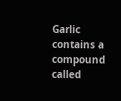Garlic contains a compound called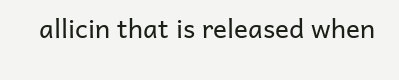allicin that is released when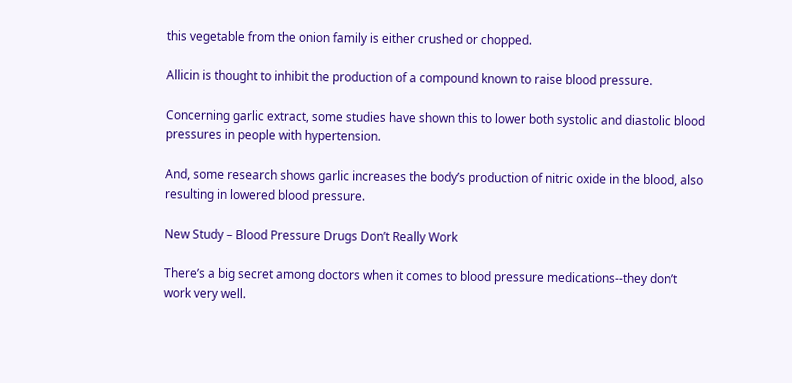this vegetable from the onion family is either crushed or chopped.

Allicin is thought to inhibit the production of a compound known to raise blood pressure.

Concerning garlic extract, some studies have shown this to lower both systolic and diastolic blood pressures in people with hypertension.

And, some research shows garlic increases the body’s production of nitric oxide in the blood, also resulting in lowered blood pressure.

New Study – Blood Pressure Drugs Don’t Really Work

There’s a big secret among doctors when it comes to blood pressure medications‐‐they don’t work very well.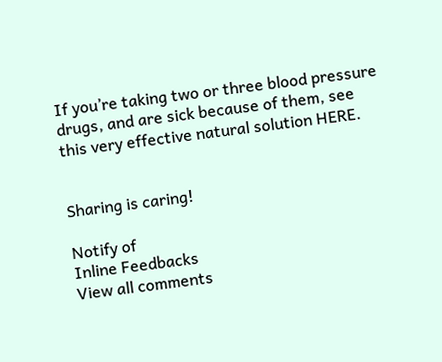If you’re taking two or three blood pressure drugs, and are sick because of them, see this very effective natural solution HERE.


Sharing is caring!

Notify of
Inline Feedbacks
View all comments